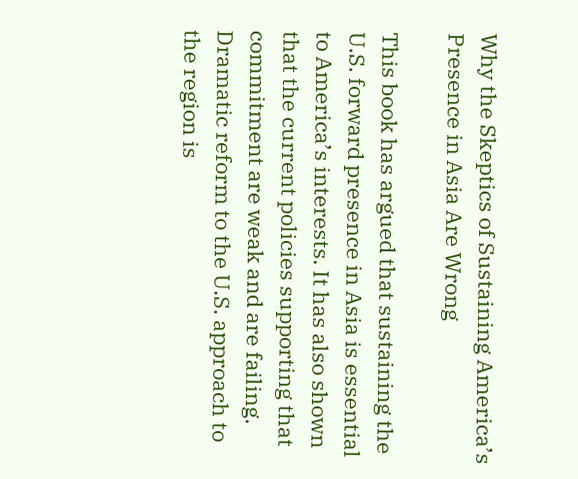Why the Skeptics of Sustaining America’s Presence in Asia Are Wrong

This book has argued that sustaining the U.S. forward presence in Asia is essential to America’s interests. It has also shown that the current policies supporting that commitment are weak and are failing. Dramatic reform to the U.S. approach to the region is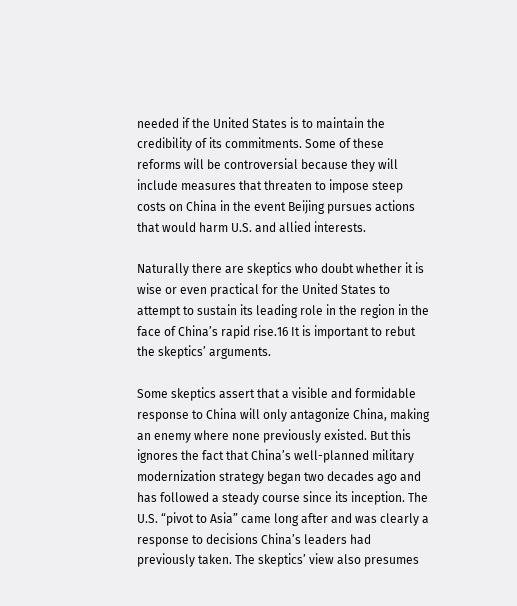needed if the United States is to maintain the credibility of its commitments. Some of these reforms will be controversial because they will include measures that threaten to impose steep costs on China in the event Beijing pursues actions that would harm U.S. and allied interests.

Naturally there are skeptics who doubt whether it is wise or even practical for the United States to attempt to sustain its leading role in the region in the face of China’s rapid rise.16 It is important to rebut the skeptics’ arguments.

Some skeptics assert that a visible and formidable response to China will only antagonize China, making an enemy where none previously existed. But this ignores the fact that China’s well-planned military modernization strategy began two decades ago and has followed a steady course since its inception. The U.S. “pivot to Asia” came long after and was clearly a response to decisions China’s leaders had previously taken. The skeptics’ view also presumes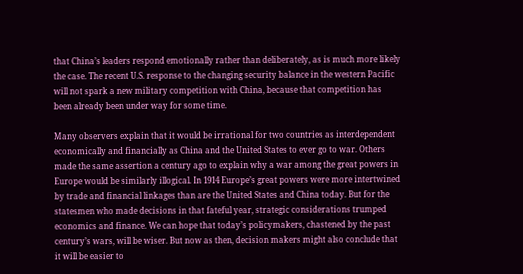that China’s leaders respond emotionally rather than deliberately, as is much more likely the case. The recent U.S. response to the changing security balance in the western Pacific will not spark a new military competition with China, because that competition has been already been under way for some time.

Many observers explain that it would be irrational for two countries as interdependent economically and financially as China and the United States to ever go to war. Others made the same assertion a century ago to explain why a war among the great powers in Europe would be similarly illogical. In 1914 Europe’s great powers were more intertwined by trade and financial linkages than are the United States and China today. But for the statesmen who made decisions in that fateful year, strategic considerations trumped economics and finance. We can hope that today’s policymakers, chastened by the past century’s wars, will be wiser. But now as then, decision makers might also conclude that it will be easier to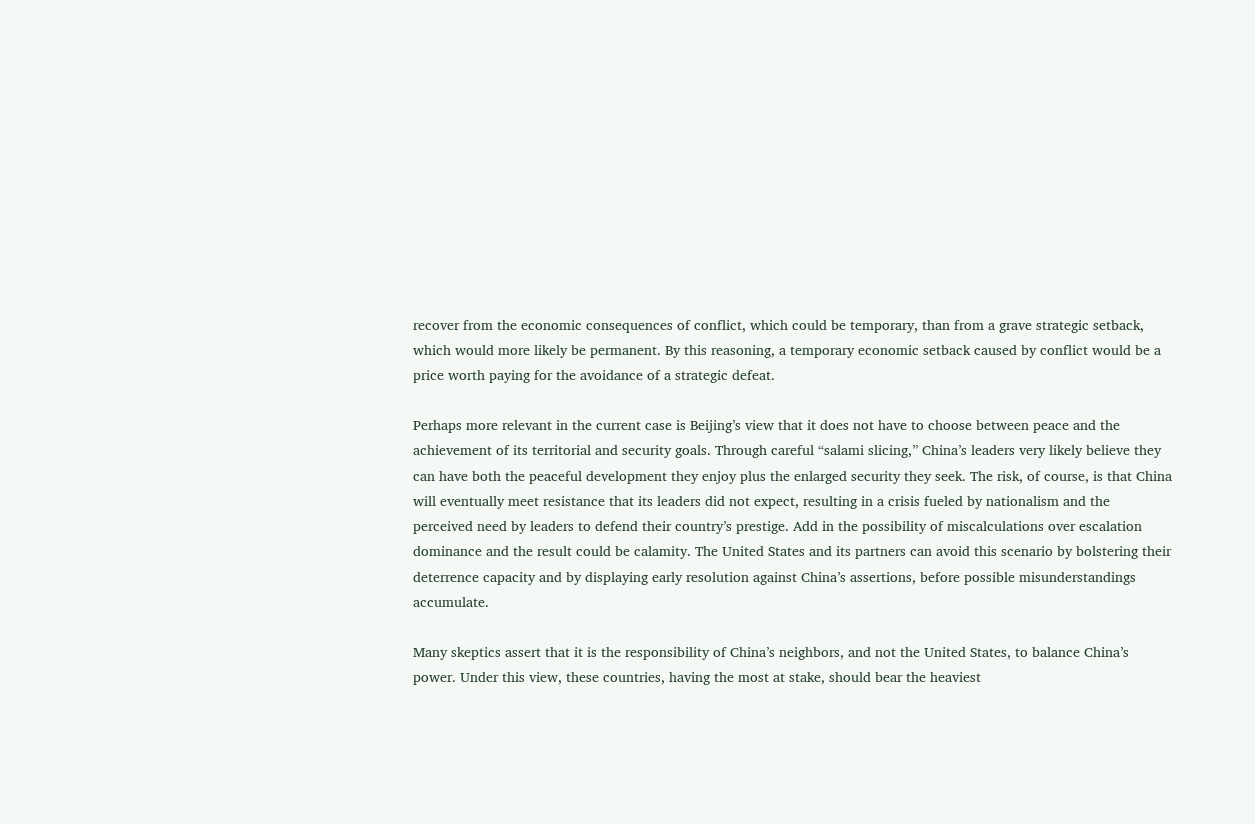recover from the economic consequences of conflict, which could be temporary, than from a grave strategic setback, which would more likely be permanent. By this reasoning, a temporary economic setback caused by conflict would be a price worth paying for the avoidance of a strategic defeat.

Perhaps more relevant in the current case is Beijing’s view that it does not have to choose between peace and the achievement of its territorial and security goals. Through careful “salami slicing,” China’s leaders very likely believe they can have both the peaceful development they enjoy plus the enlarged security they seek. The risk, of course, is that China will eventually meet resistance that its leaders did not expect, resulting in a crisis fueled by nationalism and the perceived need by leaders to defend their country’s prestige. Add in the possibility of miscalculations over escalation dominance and the result could be calamity. The United States and its partners can avoid this scenario by bolstering their deterrence capacity and by displaying early resolution against China’s assertions, before possible misunderstandings accumulate.

Many skeptics assert that it is the responsibility of China’s neighbors, and not the United States, to balance China’s power. Under this view, these countries, having the most at stake, should bear the heaviest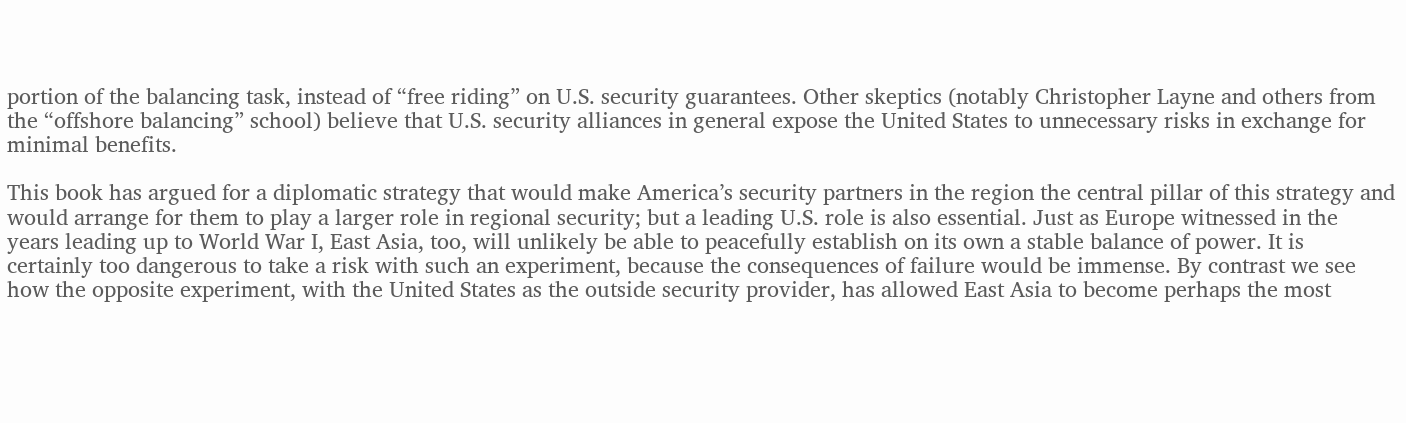portion of the balancing task, instead of “free riding” on U.S. security guarantees. Other skeptics (notably Christopher Layne and others from the “offshore balancing” school) believe that U.S. security alliances in general expose the United States to unnecessary risks in exchange for minimal benefits.

This book has argued for a diplomatic strategy that would make America’s security partners in the region the central pillar of this strategy and would arrange for them to play a larger role in regional security; but a leading U.S. role is also essential. Just as Europe witnessed in the years leading up to World War I, East Asia, too, will unlikely be able to peacefully establish on its own a stable balance of power. It is certainly too dangerous to take a risk with such an experiment, because the consequences of failure would be immense. By contrast we see how the opposite experiment, with the United States as the outside security provider, has allowed East Asia to become perhaps the most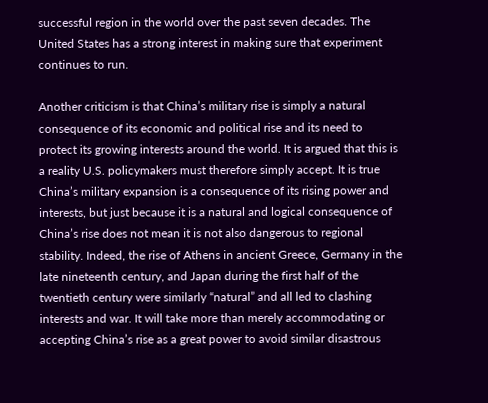successful region in the world over the past seven decades. The United States has a strong interest in making sure that experiment continues to run.

Another criticism is that China’s military rise is simply a natural consequence of its economic and political rise and its need to protect its growing interests around the world. It is argued that this is a reality U.S. policymakers must therefore simply accept. It is true China’s military expansion is a consequence of its rising power and interests, but just because it is a natural and logical consequence of China’s rise does not mean it is not also dangerous to regional stability. Indeed, the rise of Athens in ancient Greece, Germany in the late nineteenth century, and Japan during the first half of the twentieth century were similarly “natural” and all led to clashing interests and war. It will take more than merely accommodating or accepting China’s rise as a great power to avoid similar disastrous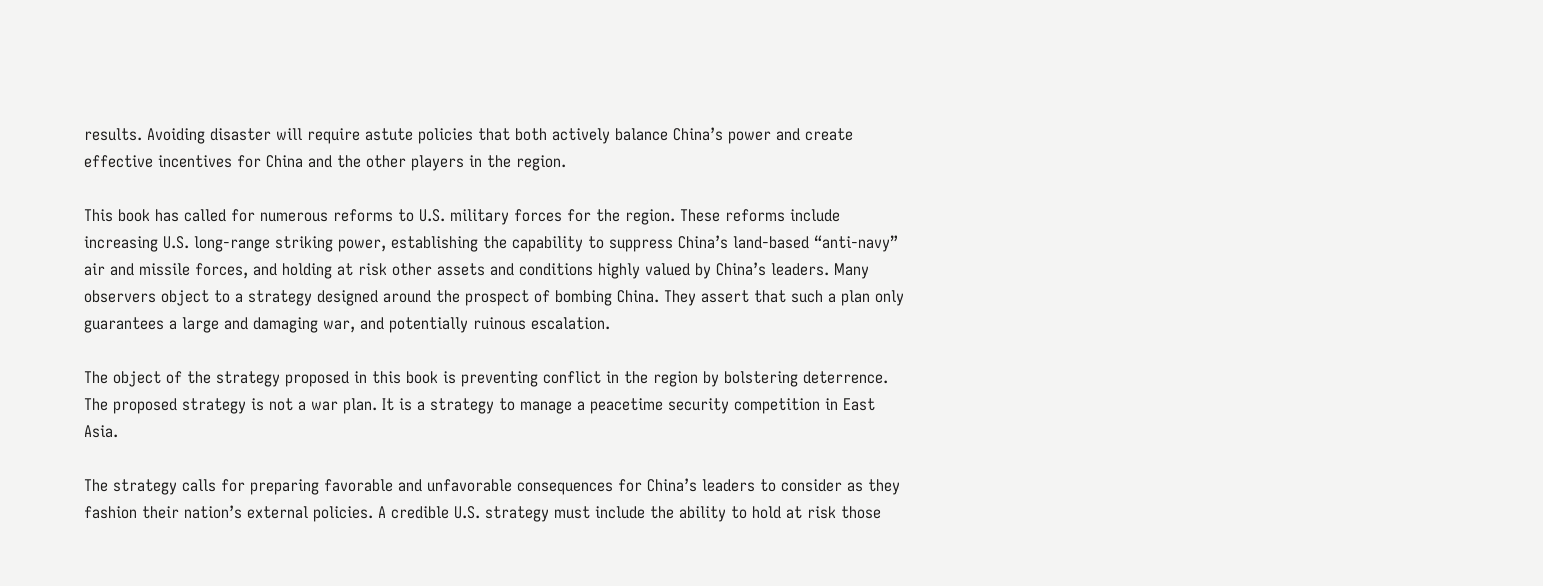results. Avoiding disaster will require astute policies that both actively balance China’s power and create effective incentives for China and the other players in the region.

This book has called for numerous reforms to U.S. military forces for the region. These reforms include increasing U.S. long-range striking power, establishing the capability to suppress China’s land-based “anti-navy” air and missile forces, and holding at risk other assets and conditions highly valued by China’s leaders. Many observers object to a strategy designed around the prospect of bombing China. They assert that such a plan only guarantees a large and damaging war, and potentially ruinous escalation.

The object of the strategy proposed in this book is preventing conflict in the region by bolstering deterrence. The proposed strategy is not a war plan. It is a strategy to manage a peacetime security competition in East Asia.

The strategy calls for preparing favorable and unfavorable consequences for China’s leaders to consider as they fashion their nation’s external policies. A credible U.S. strategy must include the ability to hold at risk those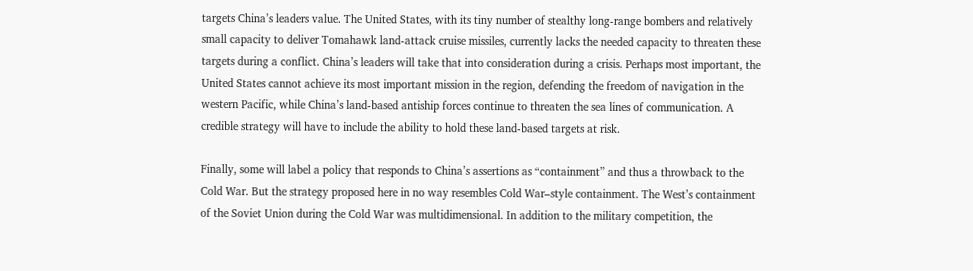targets China’s leaders value. The United States, with its tiny number of stealthy long-range bombers and relatively small capacity to deliver Tomahawk land-attack cruise missiles, currently lacks the needed capacity to threaten these targets during a conflict. China’s leaders will take that into consideration during a crisis. Perhaps most important, the United States cannot achieve its most important mission in the region, defending the freedom of navigation in the western Pacific, while China’s land-based antiship forces continue to threaten the sea lines of communication. A credible strategy will have to include the ability to hold these land-based targets at risk.

Finally, some will label a policy that responds to China’s assertions as “containment” and thus a throwback to the Cold War. But the strategy proposed here in no way resembles Cold War–style containment. The West’s containment of the Soviet Union during the Cold War was multidimensional. In addition to the military competition, the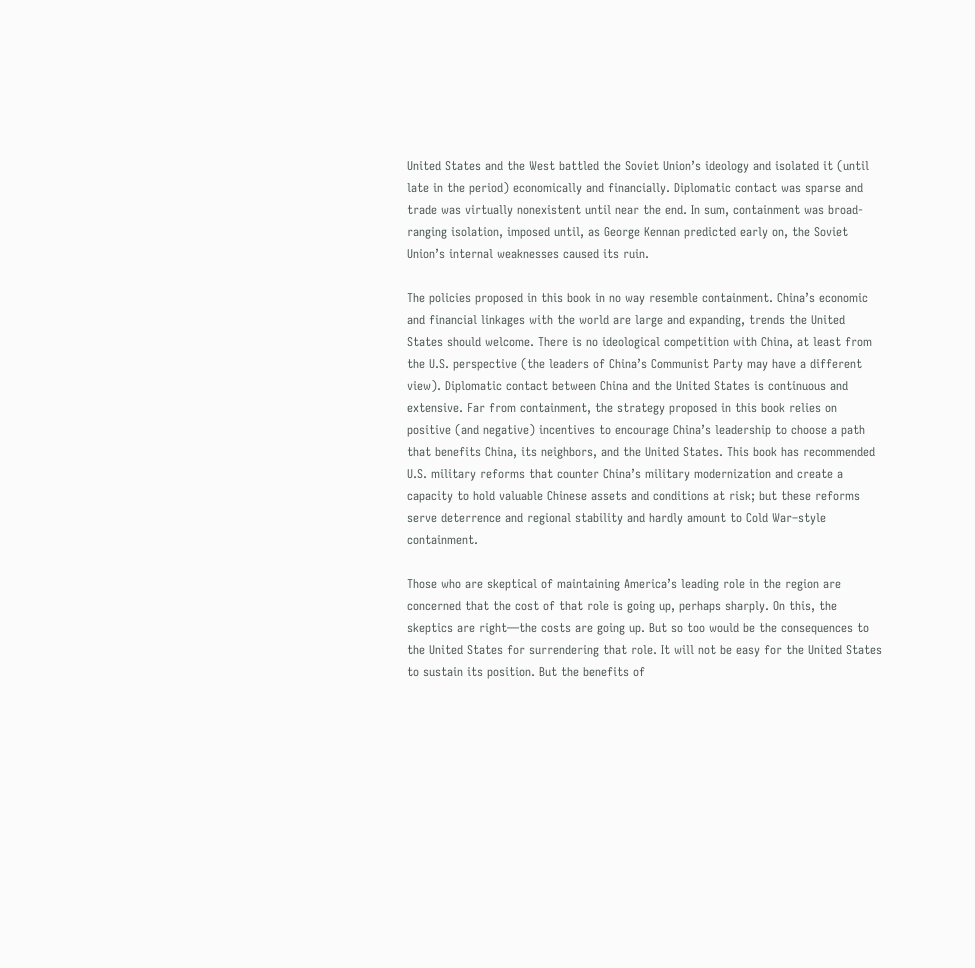United States and the West battled the Soviet Union’s ideology and isolated it (until late in the period) economically and financially. Diplomatic contact was sparse and trade was virtually nonexistent until near the end. In sum, containment was broad-ranging isolation, imposed until, as George Kennan predicted early on, the Soviet Union’s internal weaknesses caused its ruin.

The policies proposed in this book in no way resemble containment. China’s economic and financial linkages with the world are large and expanding, trends the United States should welcome. There is no ideological competition with China, at least from the U.S. perspective (the leaders of China’s Communist Party may have a different view). Diplomatic contact between China and the United States is continuous and extensive. Far from containment, the strategy proposed in this book relies on positive (and negative) incentives to encourage China’s leadership to choose a path that benefits China, its neighbors, and the United States. This book has recommended U.S. military reforms that counter China’s military modernization and create a capacity to hold valuable Chinese assets and conditions at risk; but these reforms serve deterrence and regional stability and hardly amount to Cold War–style containment.

Those who are skeptical of maintaining America’s leading role in the region are concerned that the cost of that role is going up, perhaps sharply. On this, the skeptics are right—the costs are going up. But so too would be the consequences to the United States for surrendering that role. It will not be easy for the United States to sustain its position. But the benefits of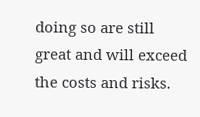doing so are still great and will exceed the costs and risks.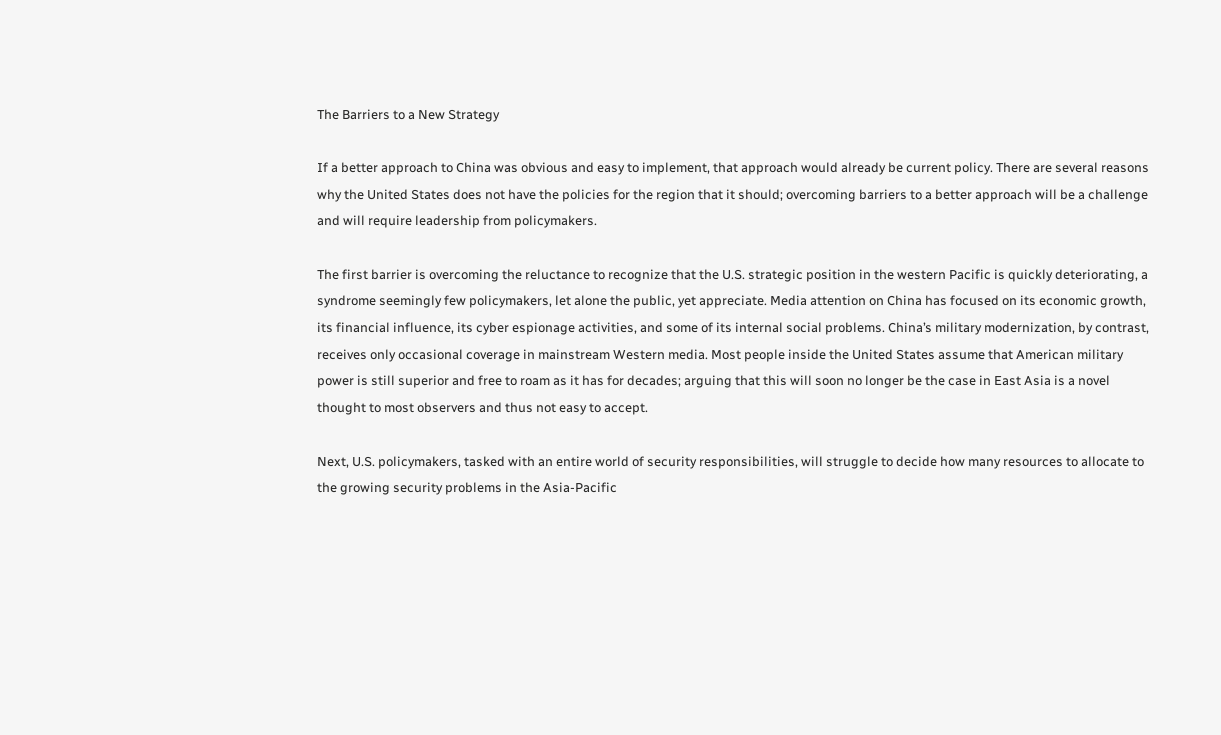The Barriers to a New Strategy

If a better approach to China was obvious and easy to implement, that approach would already be current policy. There are several reasons why the United States does not have the policies for the region that it should; overcoming barriers to a better approach will be a challenge and will require leadership from policymakers.

The first barrier is overcoming the reluctance to recognize that the U.S. strategic position in the western Pacific is quickly deteriorating, a syndrome seemingly few policymakers, let alone the public, yet appreciate. Media attention on China has focused on its economic growth, its financial influence, its cyber espionage activities, and some of its internal social problems. China’s military modernization, by contrast, receives only occasional coverage in mainstream Western media. Most people inside the United States assume that American military power is still superior and free to roam as it has for decades; arguing that this will soon no longer be the case in East Asia is a novel thought to most observers and thus not easy to accept.

Next, U.S. policymakers, tasked with an entire world of security responsibilities, will struggle to decide how many resources to allocate to the growing security problems in the Asia-Pacific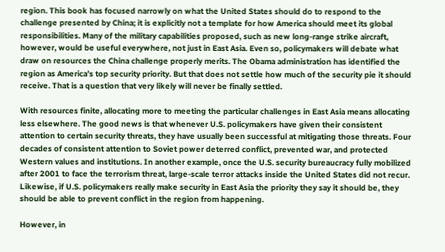region. This book has focused narrowly on what the United States should do to respond to the challenge presented by China; it is explicitly not a template for how America should meet its global responsibilities. Many of the military capabilities proposed, such as new long-range strike aircraft, however, would be useful everywhere, not just in East Asia. Even so, policymakers will debate what draw on resources the China challenge properly merits. The Obama administration has identified the region as America’s top security priority. But that does not settle how much of the security pie it should receive. That is a question that very likely will never be finally settled.

With resources finite, allocating more to meeting the particular challenges in East Asia means allocating less elsewhere. The good news is that whenever U.S. policymakers have given their consistent attention to certain security threats, they have usually been successful at mitigating those threats. Four decades of consistent attention to Soviet power deterred conflict, prevented war, and protected Western values and institutions. In another example, once the U.S. security bureaucracy fully mobilized after 2001 to face the terrorism threat, large-scale terror attacks inside the United States did not recur. Likewise, if U.S. policymakers really make security in East Asia the priority they say it should be, they should be able to prevent conflict in the region from happening.

However, in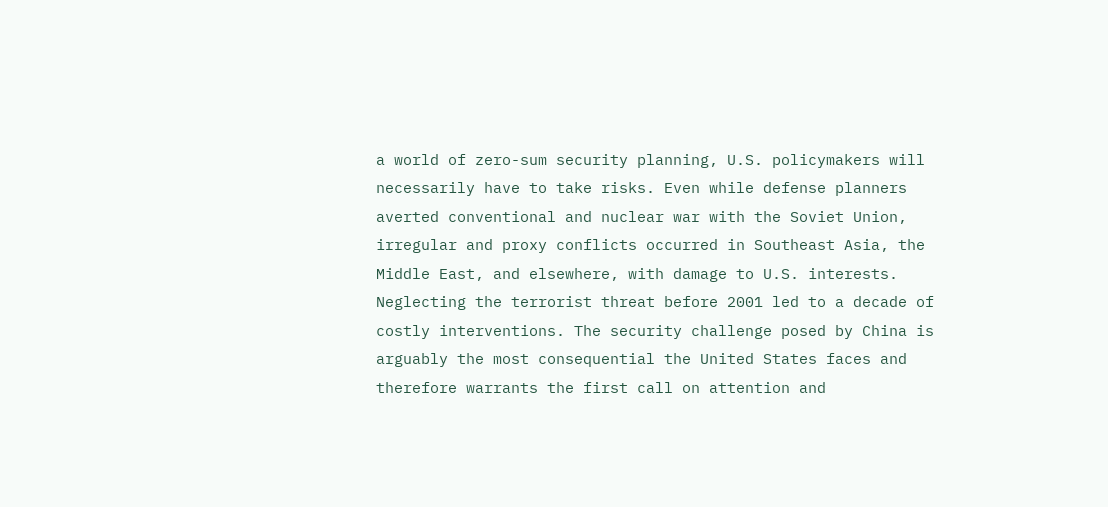a world of zero-sum security planning, U.S. policymakers will necessarily have to take risks. Even while defense planners averted conventional and nuclear war with the Soviet Union, irregular and proxy conflicts occurred in Southeast Asia, the Middle East, and elsewhere, with damage to U.S. interests. Neglecting the terrorist threat before 2001 led to a decade of costly interventions. The security challenge posed by China is arguably the most consequential the United States faces and therefore warrants the first call on attention and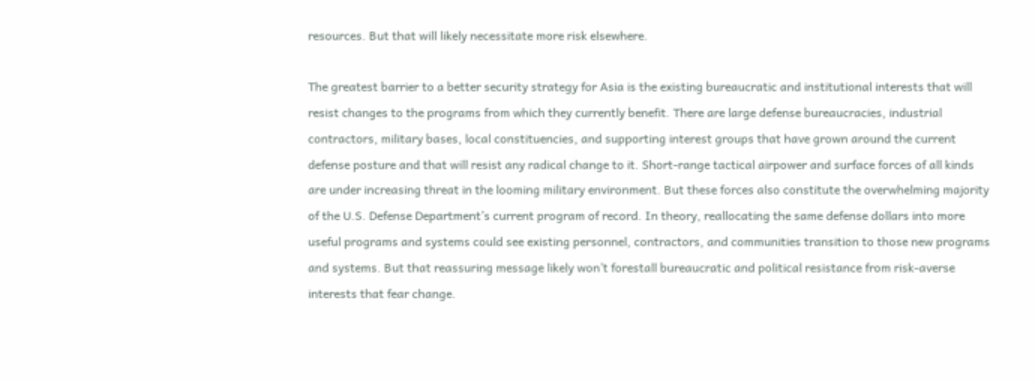resources. But that will likely necessitate more risk elsewhere.

The greatest barrier to a better security strategy for Asia is the existing bureaucratic and institutional interests that will resist changes to the programs from which they currently benefit. There are large defense bureaucracies, industrial contractors, military bases, local constituencies, and supporting interest groups that have grown around the current defense posture and that will resist any radical change to it. Short-range tactical airpower and surface forces of all kinds are under increasing threat in the looming military environment. But these forces also constitute the overwhelming majority of the U.S. Defense Department’s current program of record. In theory, reallocating the same defense dollars into more useful programs and systems could see existing personnel, contractors, and communities transition to those new programs and systems. But that reassuring message likely won’t forestall bureaucratic and political resistance from risk-averse interests that fear change.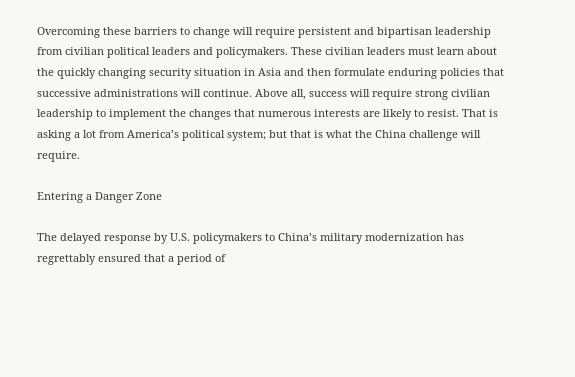Overcoming these barriers to change will require persistent and bipartisan leadership from civilian political leaders and policymakers. These civilian leaders must learn about the quickly changing security situation in Asia and then formulate enduring policies that successive administrations will continue. Above all, success will require strong civilian leadership to implement the changes that numerous interests are likely to resist. That is asking a lot from America’s political system; but that is what the China challenge will require.

Entering a Danger Zone

The delayed response by U.S. policymakers to China’s military modernization has regrettably ensured that a period of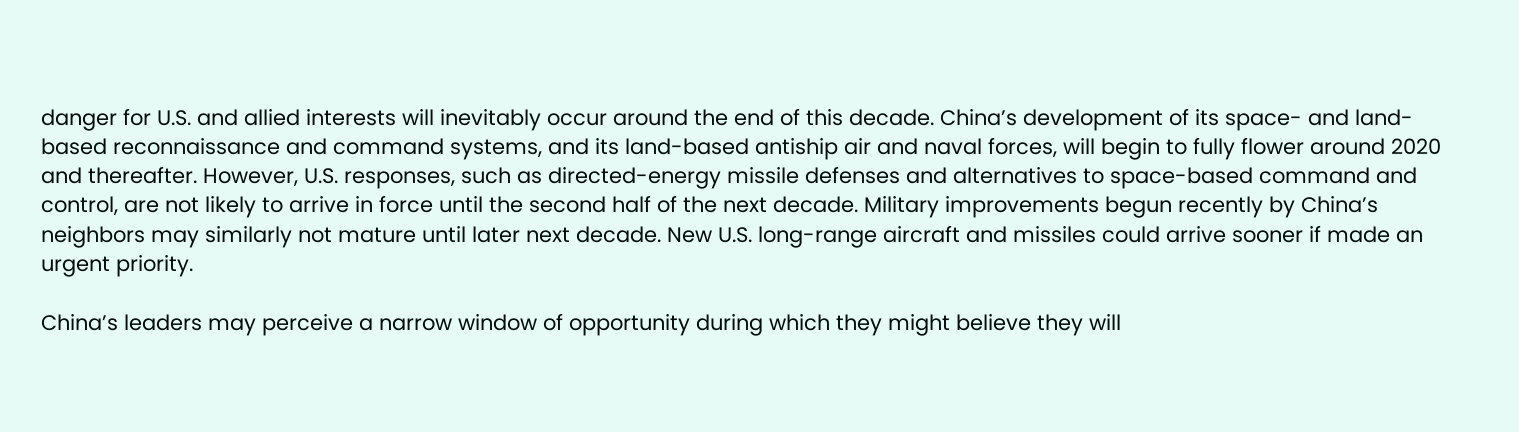danger for U.S. and allied interests will inevitably occur around the end of this decade. China’s development of its space- and land-based reconnaissance and command systems, and its land-based antiship air and naval forces, will begin to fully flower around 2020 and thereafter. However, U.S. responses, such as directed-energy missile defenses and alternatives to space-based command and control, are not likely to arrive in force until the second half of the next decade. Military improvements begun recently by China’s neighbors may similarly not mature until later next decade. New U.S. long-range aircraft and missiles could arrive sooner if made an urgent priority.

China’s leaders may perceive a narrow window of opportunity during which they might believe they will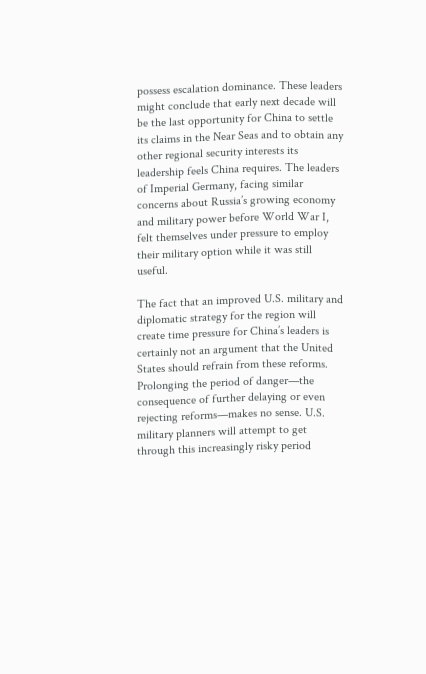possess escalation dominance. These leaders might conclude that early next decade will be the last opportunity for China to settle its claims in the Near Seas and to obtain any other regional security interests its leadership feels China requires. The leaders of Imperial Germany, facing similar concerns about Russia’s growing economy and military power before World War I, felt themselves under pressure to employ their military option while it was still useful.

The fact that an improved U.S. military and diplomatic strategy for the region will create time pressure for China’s leaders is certainly not an argument that the United States should refrain from these reforms. Prolonging the period of danger—the consequence of further delaying or even rejecting reforms—makes no sense. U.S. military planners will attempt to get through this increasingly risky period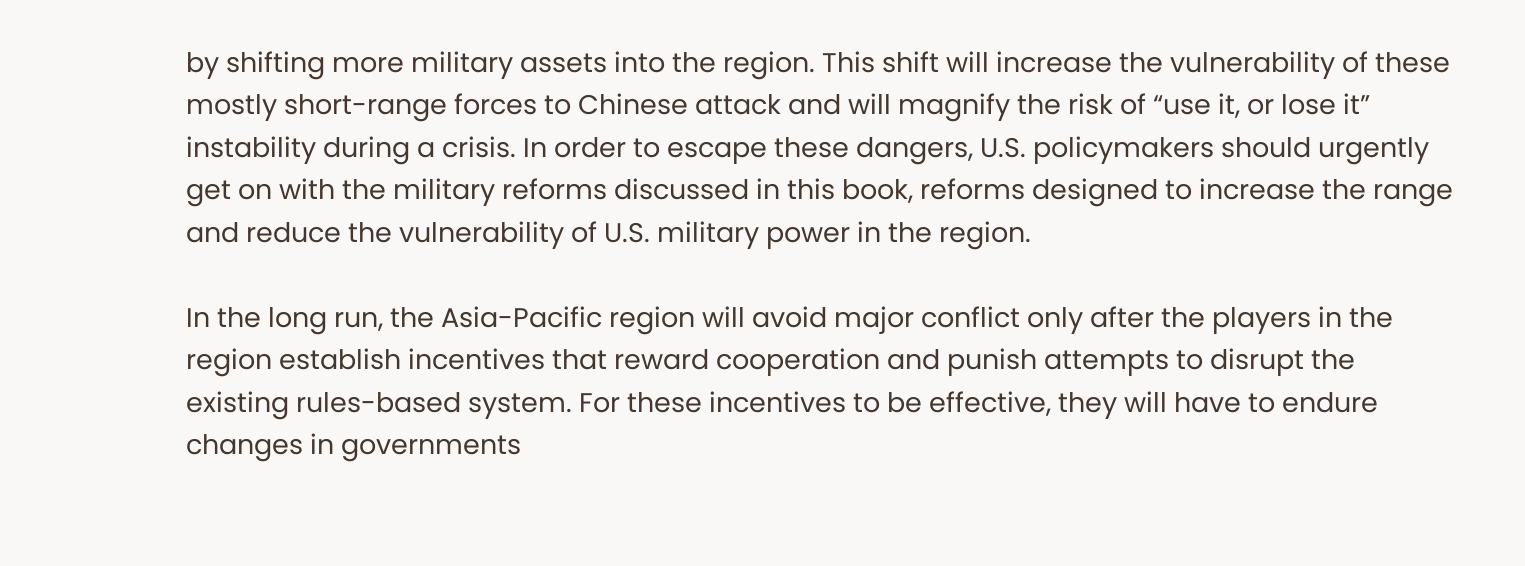by shifting more military assets into the region. This shift will increase the vulnerability of these mostly short-range forces to Chinese attack and will magnify the risk of “use it, or lose it” instability during a crisis. In order to escape these dangers, U.S. policymakers should urgently get on with the military reforms discussed in this book, reforms designed to increase the range and reduce the vulnerability of U.S. military power in the region.

In the long run, the Asia-Pacific region will avoid major conflict only after the players in the region establish incentives that reward cooperation and punish attempts to disrupt the existing rules-based system. For these incentives to be effective, they will have to endure changes in governments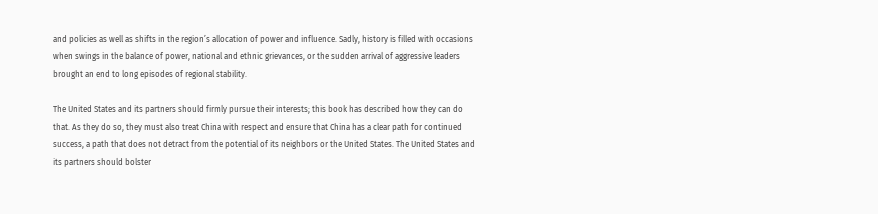and policies as well as shifts in the region’s allocation of power and influence. Sadly, history is filled with occasions when swings in the balance of power, national and ethnic grievances, or the sudden arrival of aggressive leaders brought an end to long episodes of regional stability.

The United States and its partners should firmly pursue their interests; this book has described how they can do that. As they do so, they must also treat China with respect and ensure that China has a clear path for continued success, a path that does not detract from the potential of its neighbors or the United States. The United States and its partners should bolster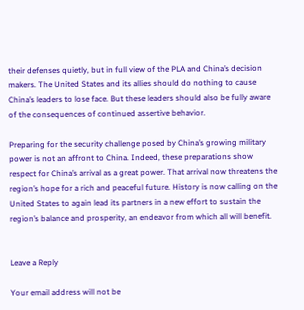their defenses quietly, but in full view of the PLA and China’s decision makers. The United States and its allies should do nothing to cause China’s leaders to lose face. But these leaders should also be fully aware of the consequences of continued assertive behavior.

Preparing for the security challenge posed by China’s growing military power is not an affront to China. Indeed, these preparations show respect for China’s arrival as a great power. That arrival now threatens the region’s hope for a rich and peaceful future. History is now calling on the United States to again lead its partners in a new effort to sustain the region’s balance and prosperity, an endeavor from which all will benefit.


Leave a Reply

Your email address will not be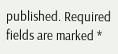published. Required fields are marked *